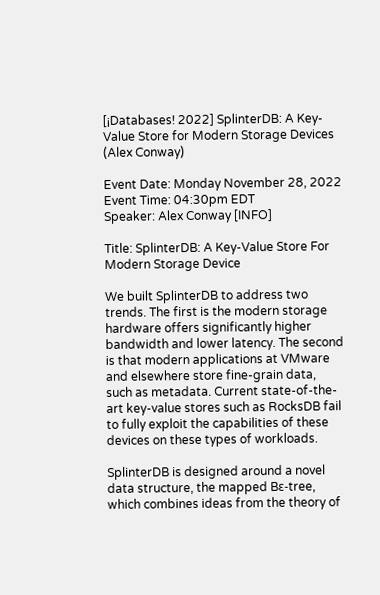[¡Databases! 2022] SplinterDB: A Key-Value Store for Modern Storage Devices (Alex Conway)

Event Date: Monday November 28, 2022
Event Time: 04:30pm EDT
Speaker: Alex Conway [INFO]

Title: SplinterDB: A Key-Value Store For Modern Storage Device

We built SplinterDB to address two trends. The first is the modern storage hardware offers significantly higher bandwidth and lower latency. The second is that modern applications at VMware and elsewhere store fine-grain data, such as metadata. Current state-of-the-art key-value stores such as RocksDB fail to fully exploit the capabilities of these devices on these types of workloads.

SplinterDB is designed around a novel data structure, the mapped Bε-tree, which combines ideas from the theory of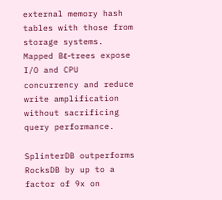external memory hash tables with those from storage systems. Mapped Bε-trees expose I/O and CPU concurrency and reduce write amplification without sacrificing query performance.

SplinterDB outperforms RocksDB by up to a factor of 9x on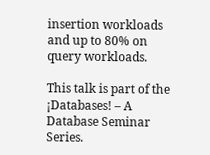insertion workloads and up to 80% on query workloads.

This talk is part of the ¡Databases! – A Database Seminar Series.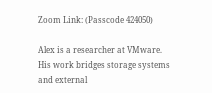Zoom Link: (Passcode 424050)

Alex is a researcher at VMware. His work bridges storage systems and external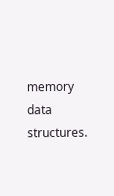memory data structures.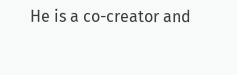He is a co-creator and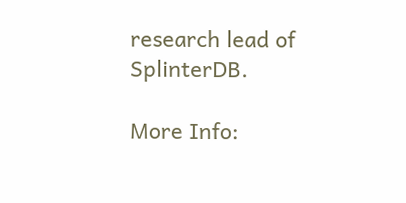research lead of SplinterDB.

More Info: